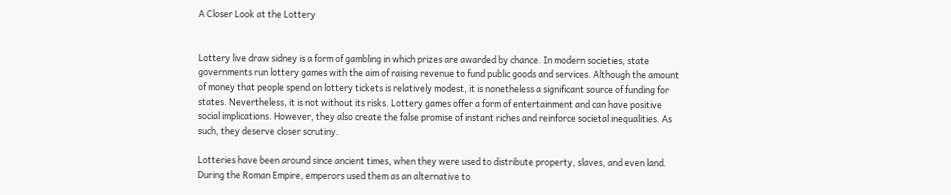A Closer Look at the Lottery


Lottery live draw sidney is a form of gambling in which prizes are awarded by chance. In modern societies, state governments run lottery games with the aim of raising revenue to fund public goods and services. Although the amount of money that people spend on lottery tickets is relatively modest, it is nonetheless a significant source of funding for states. Nevertheless, it is not without its risks. Lottery games offer a form of entertainment and can have positive social implications. However, they also create the false promise of instant riches and reinforce societal inequalities. As such, they deserve closer scrutiny.

Lotteries have been around since ancient times, when they were used to distribute property, slaves, and even land. During the Roman Empire, emperors used them as an alternative to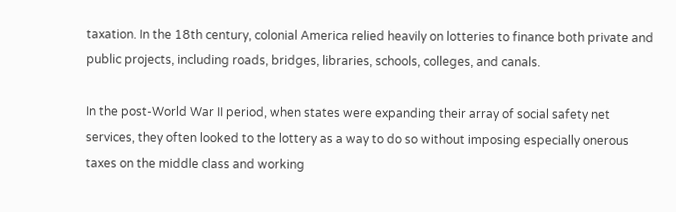taxation. In the 18th century, colonial America relied heavily on lotteries to finance both private and public projects, including roads, bridges, libraries, schools, colleges, and canals.

In the post-World War II period, when states were expanding their array of social safety net services, they often looked to the lottery as a way to do so without imposing especially onerous taxes on the middle class and working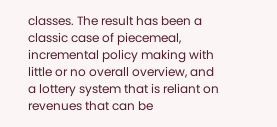classes. The result has been a classic case of piecemeal, incremental policy making with little or no overall overview, and a lottery system that is reliant on revenues that can be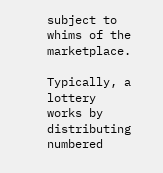subject to whims of the marketplace.

Typically, a lottery works by distributing numbered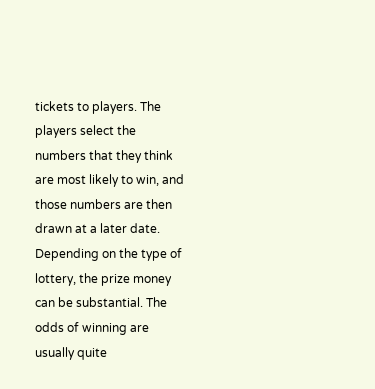tickets to players. The players select the numbers that they think are most likely to win, and those numbers are then drawn at a later date. Depending on the type of lottery, the prize money can be substantial. The odds of winning are usually quite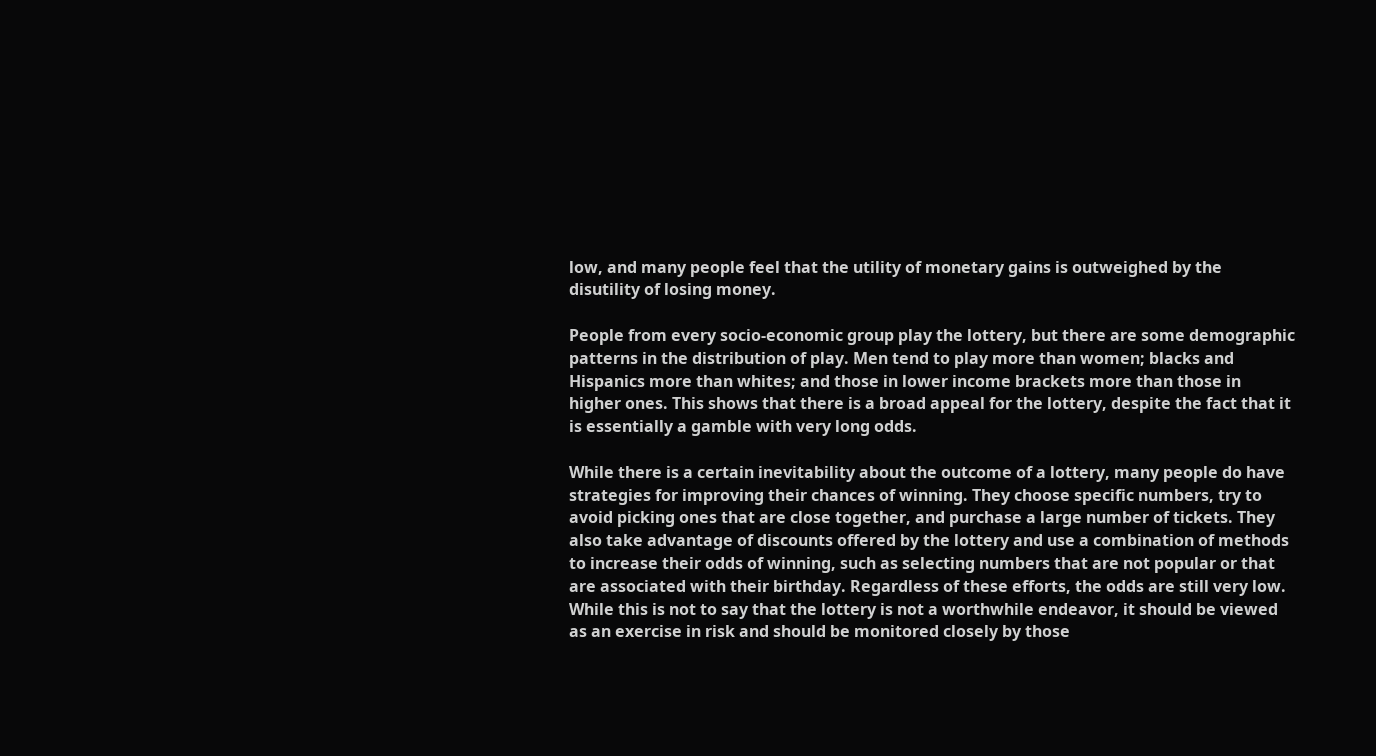low, and many people feel that the utility of monetary gains is outweighed by the disutility of losing money.

People from every socio-economic group play the lottery, but there are some demographic patterns in the distribution of play. Men tend to play more than women; blacks and Hispanics more than whites; and those in lower income brackets more than those in higher ones. This shows that there is a broad appeal for the lottery, despite the fact that it is essentially a gamble with very long odds.

While there is a certain inevitability about the outcome of a lottery, many people do have strategies for improving their chances of winning. They choose specific numbers, try to avoid picking ones that are close together, and purchase a large number of tickets. They also take advantage of discounts offered by the lottery and use a combination of methods to increase their odds of winning, such as selecting numbers that are not popular or that are associated with their birthday. Regardless of these efforts, the odds are still very low. While this is not to say that the lottery is not a worthwhile endeavor, it should be viewed as an exercise in risk and should be monitored closely by those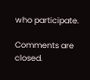who participate.

Comments are closed.